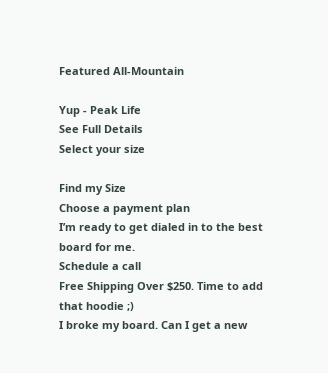Featured All-Mountain

Yup - Peak Life
See Full Details
Select your size

Find my Size
Choose a payment plan
I’m ready to get dialed in to the best board for me.
Schedule a call
Free Shipping Over $250. Time to add that hoodie ;)
I broke my board. Can I get a new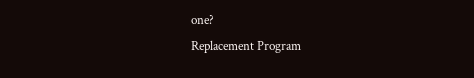one?
Replacement Program